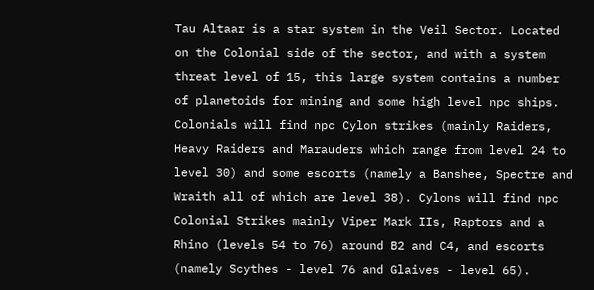Tau Altaar is a star system in the Veil Sector. Located on the Colonial side of the sector, and with a system threat level of 15, this large system contains a number of planetoids for mining and some high level npc ships. Colonials will find npc Cylon strikes (mainly Raiders, Heavy Raiders and Marauders which range from level 24 to level 30) and some escorts (namely a Banshee, Spectre and Wraith all of which are level 38). Cylons will find npc Colonial Strikes mainly Viper Mark IIs, Raptors and a Rhino (levels 54 to 76) around B2 and C4, and escorts (namely Scythes - level 76 and Glaives - level 65).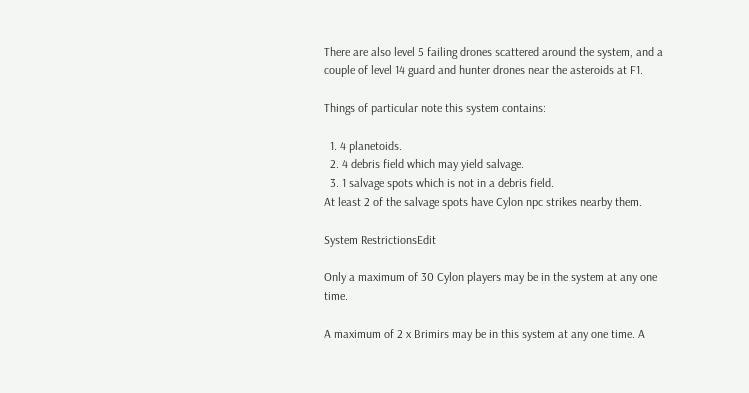There are also level 5 failing drones scattered around the system, and a couple of level 14 guard and hunter drones near the asteroids at F1.

Things of particular note this system contains:

  1. 4 planetoids.
  2. 4 debris field which may yield salvage.
  3. 1 salvage spots which is not in a debris field.
At least 2 of the salvage spots have Cylon npc strikes nearby them.

System RestrictionsEdit

Only a maximum of 30 Cylon players may be in the system at any one time.

A maximum of 2 x Brimirs may be in this system at any one time. A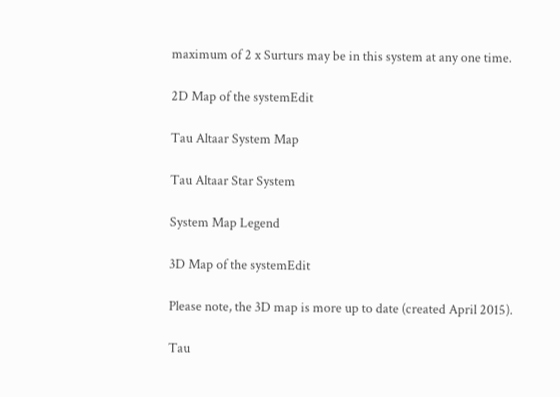maximum of 2 x Surturs may be in this system at any one time.

2D Map of the systemEdit

Tau Altaar System Map

Tau Altaar Star System

System Map Legend

3D Map of the systemEdit

Please note, the 3D map is more up to date (created April 2015).

Tau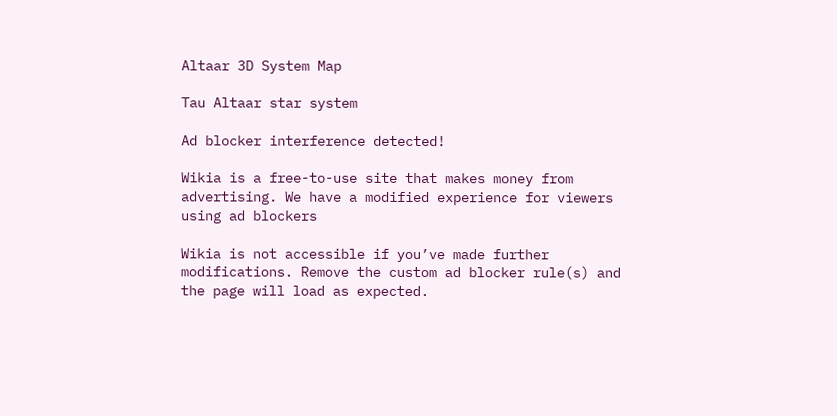Altaar 3D System Map

Tau Altaar star system

Ad blocker interference detected!

Wikia is a free-to-use site that makes money from advertising. We have a modified experience for viewers using ad blockers

Wikia is not accessible if you’ve made further modifications. Remove the custom ad blocker rule(s) and the page will load as expected.